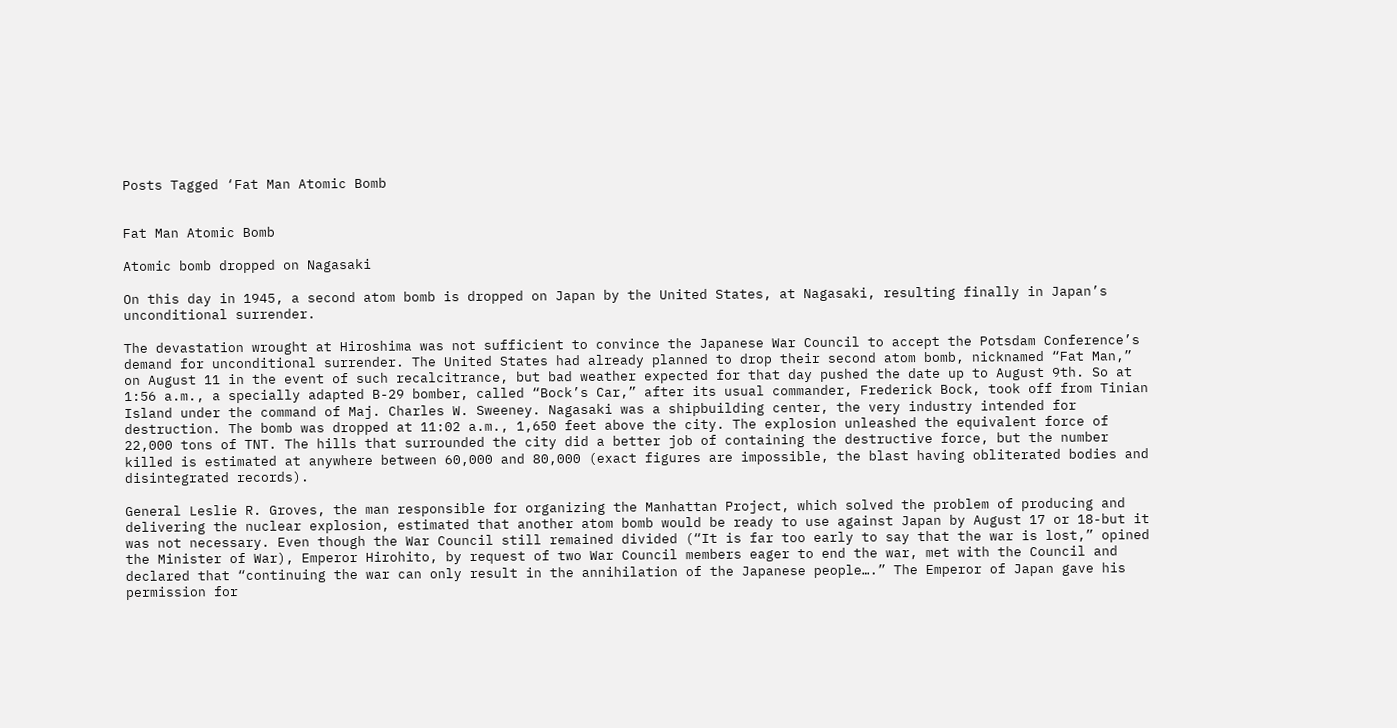Posts Tagged ‘Fat Man Atomic Bomb


Fat Man Atomic Bomb

Atomic bomb dropped on Nagasaki

On this day in 1945, a second atom bomb is dropped on Japan by the United States, at Nagasaki, resulting finally in Japan’s unconditional surrender.

The devastation wrought at Hiroshima was not sufficient to convince the Japanese War Council to accept the Potsdam Conference’s demand for unconditional surrender. The United States had already planned to drop their second atom bomb, nicknamed “Fat Man,” on August 11 in the event of such recalcitrance, but bad weather expected for that day pushed the date up to August 9th. So at 1:56 a.m., a specially adapted B-29 bomber, called “Bock’s Car,” after its usual commander, Frederick Bock, took off from Tinian Island under the command of Maj. Charles W. Sweeney. Nagasaki was a shipbuilding center, the very industry intended for destruction. The bomb was dropped at 11:02 a.m., 1,650 feet above the city. The explosion unleashed the equivalent force of 22,000 tons of TNT. The hills that surrounded the city did a better job of containing the destructive force, but the number killed is estimated at anywhere between 60,000 and 80,000 (exact figures are impossible, the blast having obliterated bodies and disintegrated records).

General Leslie R. Groves, the man responsible for organizing the Manhattan Project, which solved the problem of producing and delivering the nuclear explosion, estimated that another atom bomb would be ready to use against Japan by August 17 or 18-but it was not necessary. Even though the War Council still remained divided (“It is far too early to say that the war is lost,” opined the Minister of War), Emperor Hirohito, by request of two War Council members eager to end the war, met with the Council and declared that “continuing the war can only result in the annihilation of the Japanese people….” The Emperor of Japan gave his permission for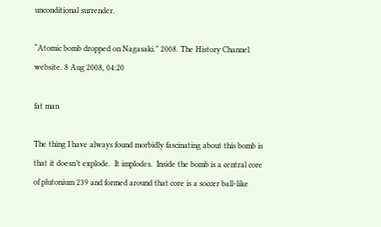unconditional surrender.

“Atomic bomb dropped on Nagasaki.” 2008. The History Channel website. 8 Aug 2008, 04:20

fat man

The thing I have always found morbidly fascinating about this bomb is that it doesn’t explode.  It implodes.  Inside the bomb is a central core of plutonium 239 and formed around that core is a soccer ball-like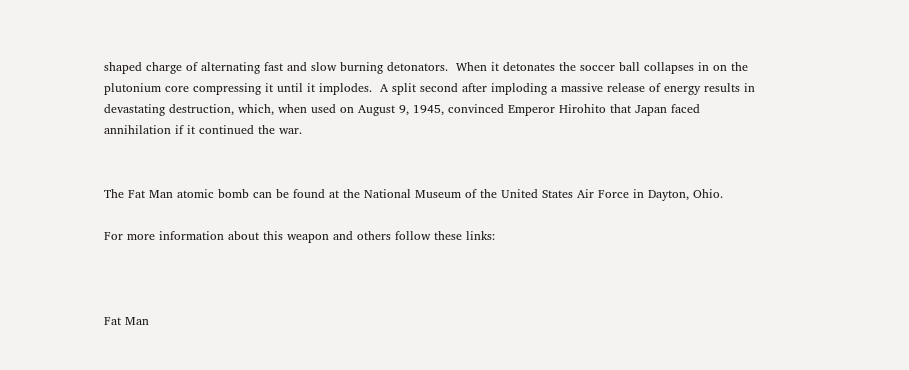shaped charge of alternating fast and slow burning detonators.  When it detonates the soccer ball collapses in on the plutonium core compressing it until it implodes.  A split second after imploding a massive release of energy results in devastating destruction, which, when used on August 9, 1945, convinced Emperor Hirohito that Japan faced annihilation if it continued the war.


The Fat Man atomic bomb can be found at the National Museum of the United States Air Force in Dayton, Ohio.

For more information about this weapon and others follow these links:



Fat Man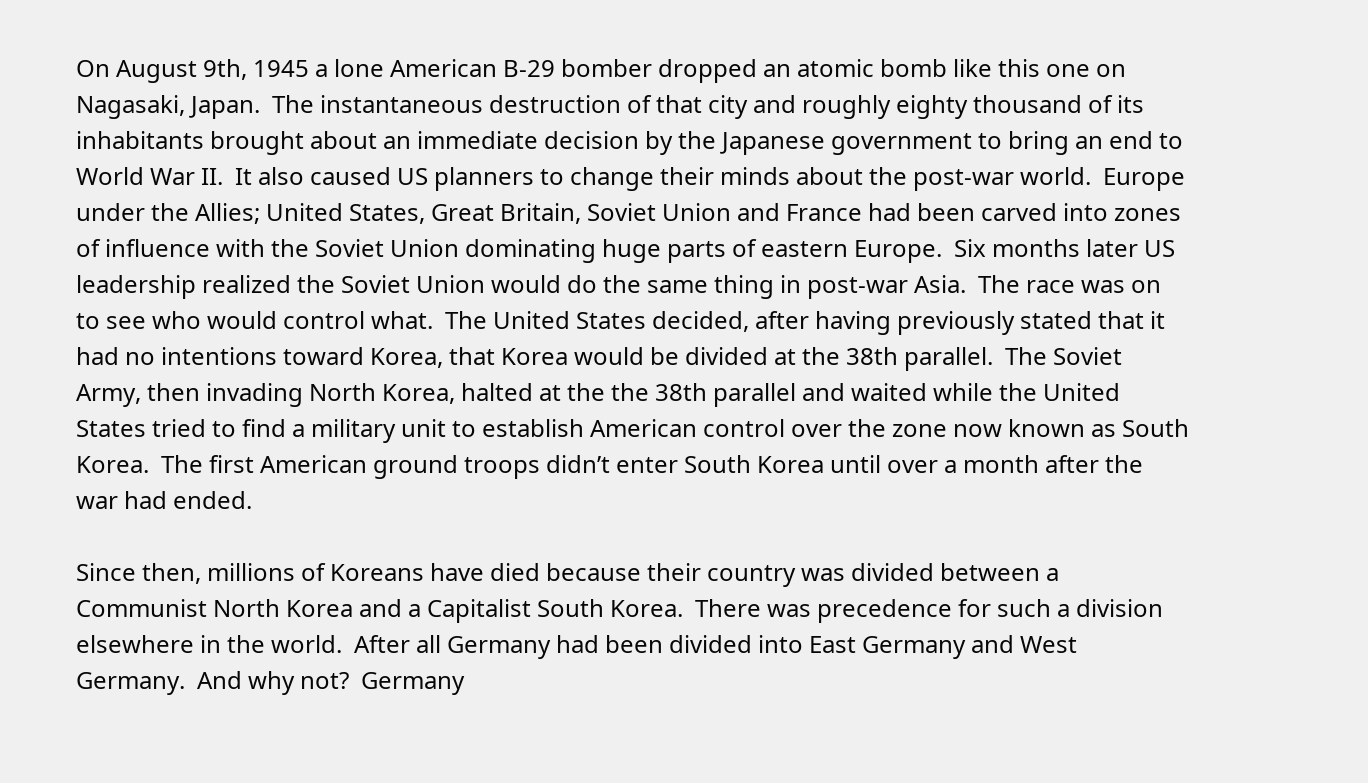On August 9th, 1945 a lone American B-29 bomber dropped an atomic bomb like this one on Nagasaki, Japan.  The instantaneous destruction of that city and roughly eighty thousand of its inhabitants brought about an immediate decision by the Japanese government to bring an end to World War II.  It also caused US planners to change their minds about the post-war world.  Europe under the Allies; United States, Great Britain, Soviet Union and France had been carved into zones of influence with the Soviet Union dominating huge parts of eastern Europe.  Six months later US leadership realized the Soviet Union would do the same thing in post-war Asia.  The race was on to see who would control what.  The United States decided, after having previously stated that it had no intentions toward Korea, that Korea would be divided at the 38th parallel.  The Soviet Army, then invading North Korea, halted at the the 38th parallel and waited while the United States tried to find a military unit to establish American control over the zone now known as South Korea.  The first American ground troops didn’t enter South Korea until over a month after the war had ended.

Since then, millions of Koreans have died because their country was divided between a Communist North Korea and a Capitalist South Korea.  There was precedence for such a division elsewhere in the world.  After all Germany had been divided into East Germany and West Germany.  And why not?  Germany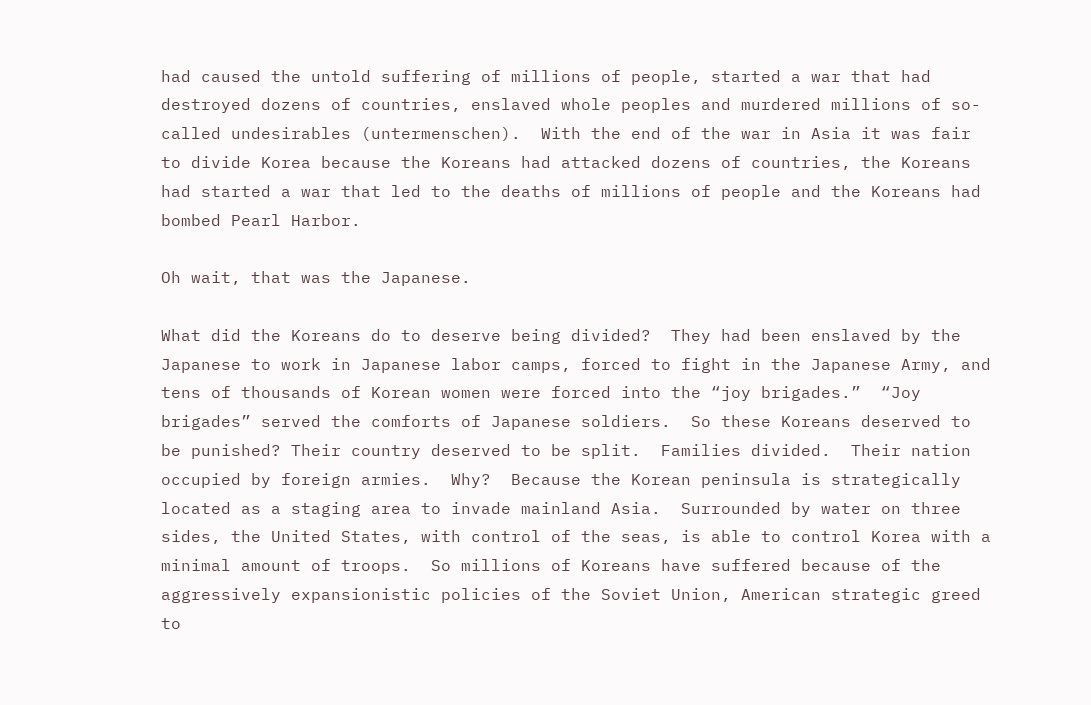had caused the untold suffering of millions of people, started a war that had destroyed dozens of countries, enslaved whole peoples and murdered millions of so-called undesirables (untermenschen).  With the end of the war in Asia it was fair to divide Korea because the Koreans had attacked dozens of countries, the Koreans had started a war that led to the deaths of millions of people and the Koreans had bombed Pearl Harbor.

Oh wait, that was the Japanese.

What did the Koreans do to deserve being divided?  They had been enslaved by the Japanese to work in Japanese labor camps, forced to fight in the Japanese Army, and tens of thousands of Korean women were forced into the “joy brigades.”  “Joy brigades” served the comforts of Japanese soldiers.  So these Koreans deserved to be punished? Their country deserved to be split.  Families divided.  Their nation occupied by foreign armies.  Why?  Because the Korean peninsula is strategically located as a staging area to invade mainland Asia.  Surrounded by water on three sides, the United States, with control of the seas, is able to control Korea with a minimal amount of troops.  So millions of Koreans have suffered because of the aggressively expansionistic policies of the Soviet Union, American strategic greed to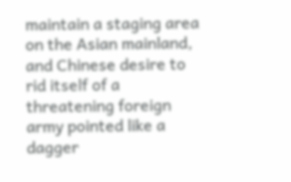maintain a staging area on the Asian mainland, and Chinese desire to rid itself of a threatening foreign army pointed like a dagger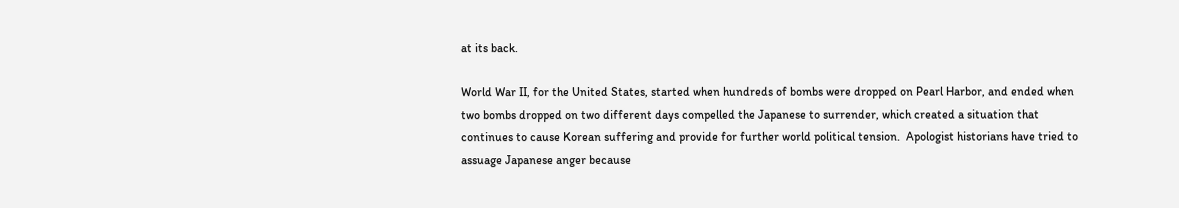at its back.

World War II, for the United States, started when hundreds of bombs were dropped on Pearl Harbor, and ended when two bombs dropped on two different days compelled the Japanese to surrender, which created a situation that continues to cause Korean suffering and provide for further world political tension.  Apologist historians have tried to assuage Japanese anger because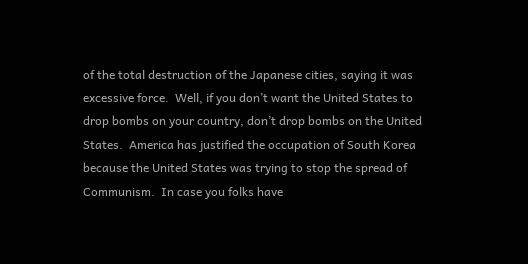of the total destruction of the Japanese cities, saying it was excessive force.  Well, if you don’t want the United States to drop bombs on your country, don’t drop bombs on the United States.  America has justified the occupation of South Korea because the United States was trying to stop the spread of Communism.  In case you folks have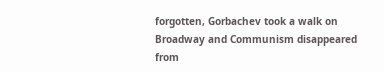forgotten, Gorbachev took a walk on Broadway and Communism disappeared from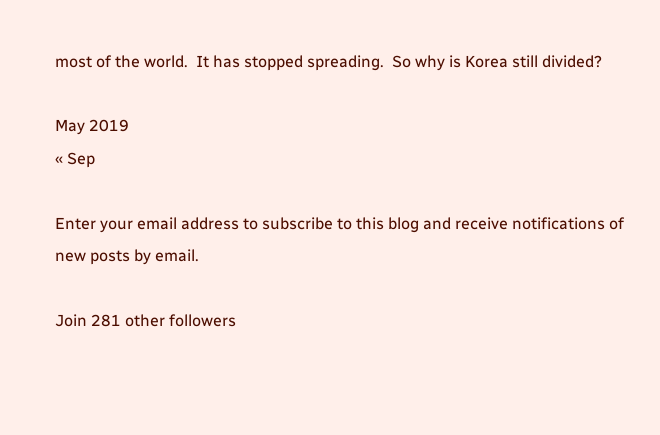most of the world.  It has stopped spreading.  So why is Korea still divided?

May 2019
« Sep

Enter your email address to subscribe to this blog and receive notifications of new posts by email.

Join 281 other followers